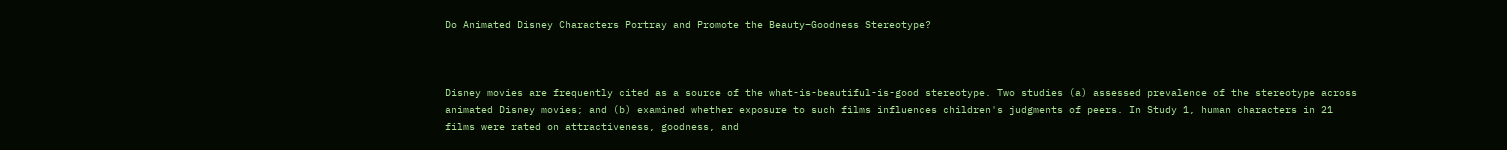Do Animated Disney Characters Portray and Promote the Beauty–Goodness Stereotype?



Disney movies are frequently cited as a source of the what-is-beautiful-is-good stereotype. Two studies (a) assessed prevalence of the stereotype across animated Disney movies; and (b) examined whether exposure to such films influences children's judgments of peers. In Study 1, human characters in 21 films were rated on attractiveness, goodness, and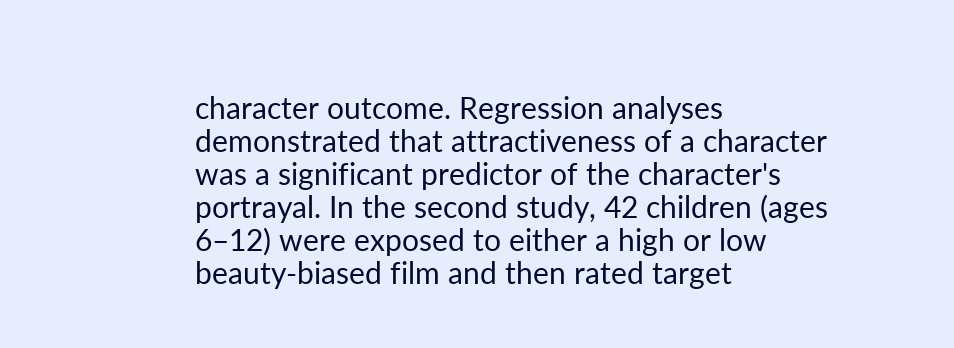character outcome. Regression analyses demonstrated that attractiveness of a character was a significant predictor of the character's portrayal. In the second study, 42 children (ages 6–12) were exposed to either a high or low beauty-biased film and then rated target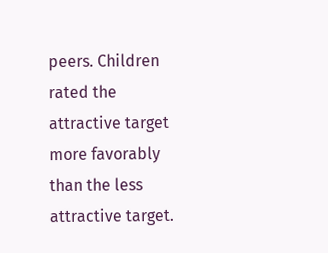peers. Children rated the attractive target more favorably than the less attractive target.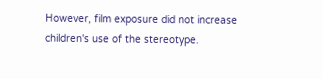However, film exposure did not increase children's use of the stereotype.